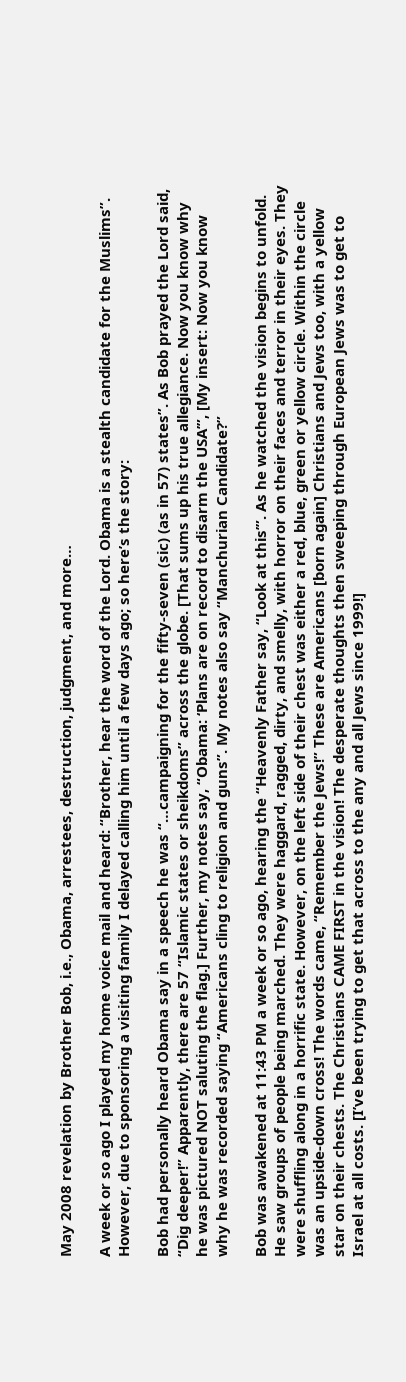May 2008 revelation by Brother Bob, i.e., Obama, arrestees, destruction, judgment, and more…

A week or so ago I played my home voice mail and heard: “Brother, hear the word of the Lord. Obama is a stealth candidate for the Muslims”. However, due to sponsoring a visiting family I delayed calling him until a few days ago; so here’s the story:

Bob had personally heard Obama say in a speech he was “…campaigning for the fifty-seven (sic) (as in 57) states”. As Bob prayed the Lord said, “Dig deeper!” Apparently, there are 57 “Islamic states or sheikdoms” across the globe. [That sums up his true allegiance. Now you know why he was pictured NOT saluting the flag.] Further, my notes say, “Obama: ‘Plans are on record to disarm the USA’”, [My insert: Now you know why he was recorded saying “Americans cling to religion and guns”. My notes also say “Manchurian Candidate?”

Bob was awakened at 11:43 PM a week or so ago, hearing the “Heavenly Father say, “Look at this’”. As he watched the vision begins to unfold. He saw groups of people being marched. They were haggard, ragged, dirty, and smelly, with horror on their faces and terror in their eyes. They were shuffling along in a horrific state. However, on the left side of their chest was either a red, blue, green or yellow circle. Within the circle was an upside-down cross! The words came, “Remember the Jews!” These are Americans [born again] Christians and Jews too, with a yellow star on their chests. The Christians CAME FIRST in the vision! The desperate thoughts then sweeping through European Jews was to get to Israel at all costs. [I’ve been trying to get that across to the any and all Jews since 1999!]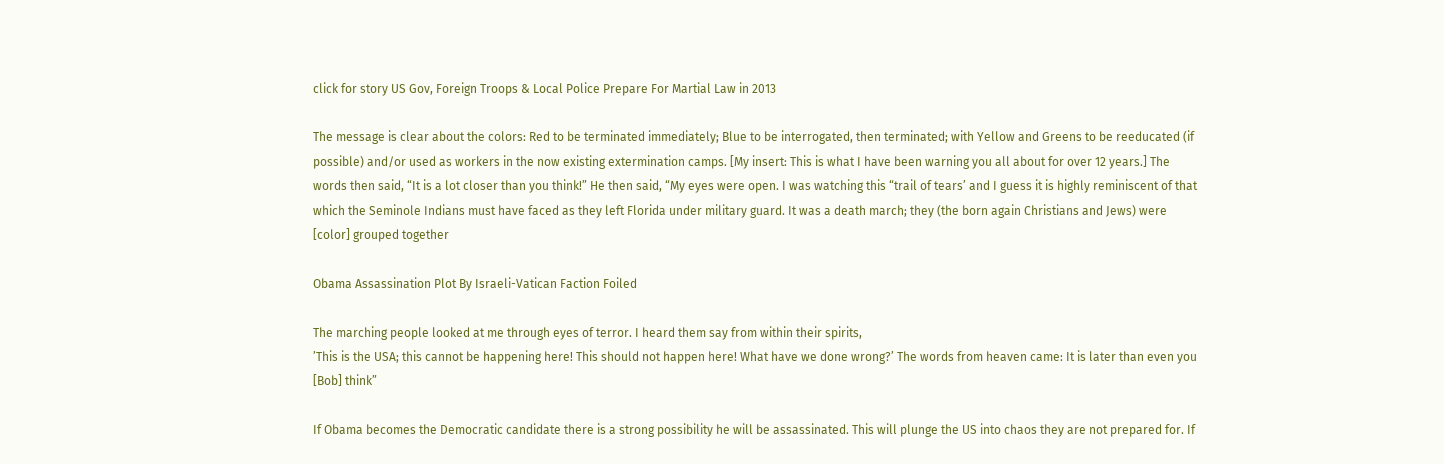click for story US Gov, Foreign Troops & Local Police Prepare For Martial Law in 2013

The message is clear about the colors: Red to be terminated immediately; Blue to be interrogated, then terminated; with Yellow and Greens to be reeducated (if possible) and/or used as workers in the now existing extermination camps. [My insert: This is what I have been warning you all about for over 12 years.] The words then said, “It is a lot closer than you think!” He then said, “My eyes were open. I was watching this “trail of tears’ and I guess it is highly reminiscent of that which the Seminole Indians must have faced as they left Florida under military guard. It was a death march; they (the born again Christians and Jews) were [color] grouped together

Obama Assassination Plot By Israeli-Vatican Faction Foiled

The marching people looked at me through eyes of terror. I heard them say from within their spirits,
’This is the USA; this cannot be happening here! This should not happen here! What have we done wrong?’ The words from heaven came: It is later than even you [Bob] think”

If Obama becomes the Democratic candidate there is a strong possibility he will be assassinated. This will plunge the US into chaos they are not prepared for. If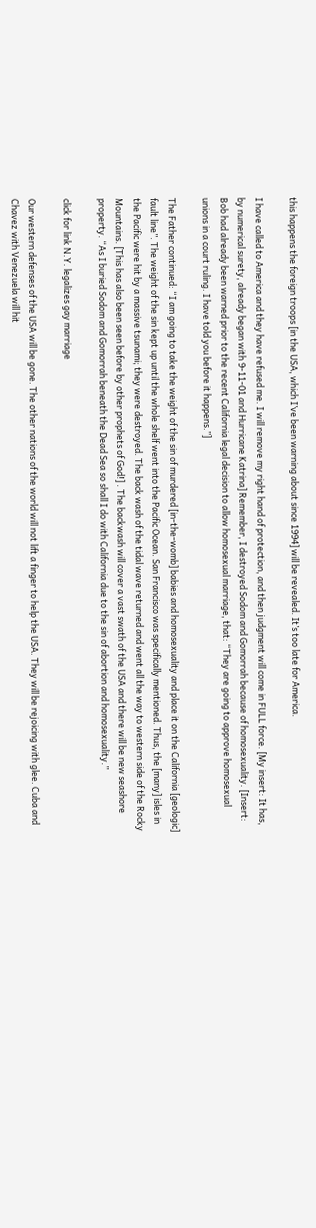this happens the foreign troops [in the USA, which I’ve been warning about since 1994] will be revealed. It’s too late for America.

I have called to America and they have refused me. I will remove my right hand of protection, and then judgment will come in FULL force. [My insert: It has, by numerical surety, already began with 9-11-01 and Hurricane Katrina] Remember, I destroyed Sodom and Gomorrah because of homosexuality. [Insert: Bob had already been warned prior to the recent California legal decision to allow homosexual marriage, that: “They are going to approve homosexual unions in a court ruling. I have told you before it happens.”]

The Father continued: “I am going to take the weight of the sin of murdered [in-the-womb] babies and homosexuality and place it on the California [geologic] fault line”. The weight of the sin kept up until the whole shelf went into the Pacific Ocean. San Francisco was specifically mentioned. Thus, the [many] isles in the Pacific were hit by a massive tsunami; they were destroyed. The back wash of the tidal wave returned and went all the way to western side of the Rocky Mountains. [This has also been seen before by other prophets of God!] . The backwash will cover a vast swath of the USA and there will be new seashore property. “As I buried Sodom and Gomorrah beneath the Dead Sea so shall I do with California due to the sin of abortion and homosexuality.”

click for link N.Y. legalizes gay marriage

Our western defenses of the USA will be gone. The other nations of the world will not lift a finger to help the USA. They will be rejoicing with glee. Cuba and Chavez with Venezuela will hit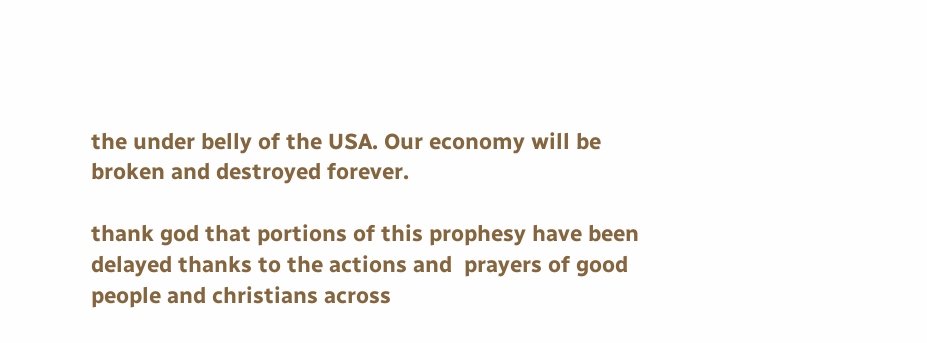the under belly of the USA. Our economy will be broken and destroyed forever.

thank god that portions of this prophesy have been delayed thanks to the actions and  prayers of good people and christians across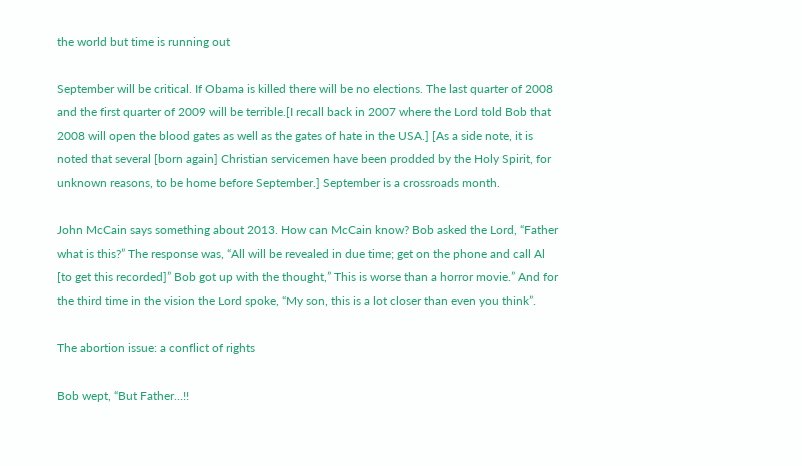the world but time is running out

September will be critical. If Obama is killed there will be no elections. The last quarter of 2008 and the first quarter of 2009 will be terrible.[I recall back in 2007 where the Lord told Bob that 2008 will open the blood gates as well as the gates of hate in the USA.] [As a side note, it is noted that several [born again] Christian servicemen have been prodded by the Holy Spirit, for unknown reasons, to be home before September.] September is a crossroads month.

John McCain says something about 2013. How can McCain know? Bob asked the Lord, “Father what is this?” The response was, “All will be revealed in due time; get on the phone and call Al [to get this recorded]” Bob got up with the thought,” This is worse than a horror movie.” And for the third time in the vision the Lord spoke, “My son, this is a lot closer than even you think”.

The abortion issue: a conflict of rights

Bob wept, “But Father…!!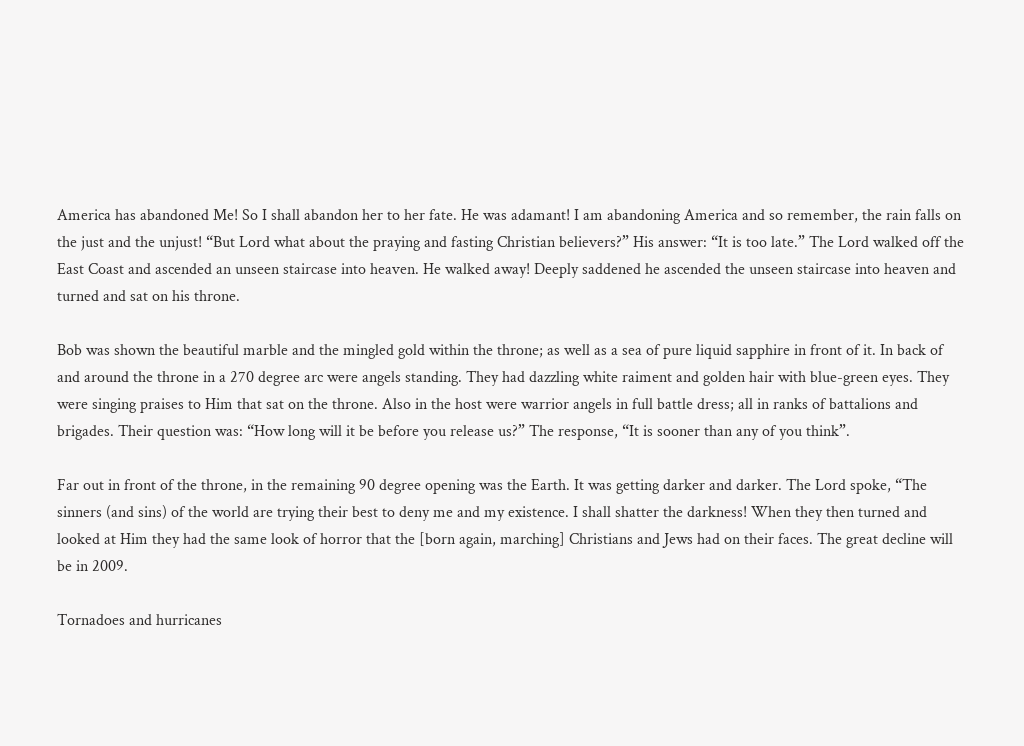America has abandoned Me! So I shall abandon her to her fate. He was adamant! I am abandoning America and so remember, the rain falls on the just and the unjust! “But Lord what about the praying and fasting Christian believers?” His answer: “It is too late.” The Lord walked off the East Coast and ascended an unseen staircase into heaven. He walked away! Deeply saddened he ascended the unseen staircase into heaven and turned and sat on his throne.

Bob was shown the beautiful marble and the mingled gold within the throne; as well as a sea of pure liquid sapphire in front of it. In back of and around the throne in a 270 degree arc were angels standing. They had dazzling white raiment and golden hair with blue-green eyes. They were singing praises to Him that sat on the throne. Also in the host were warrior angels in full battle dress; all in ranks of battalions and brigades. Their question was: “How long will it be before you release us?” The response, “It is sooner than any of you think”.

Far out in front of the throne, in the remaining 90 degree opening was the Earth. It was getting darker and darker. The Lord spoke, “The sinners (and sins) of the world are trying their best to deny me and my existence. I shall shatter the darkness! When they then turned and looked at Him they had the same look of horror that the [born again, marching] Christians and Jews had on their faces. The great decline will be in 2009.

Tornadoes and hurricanes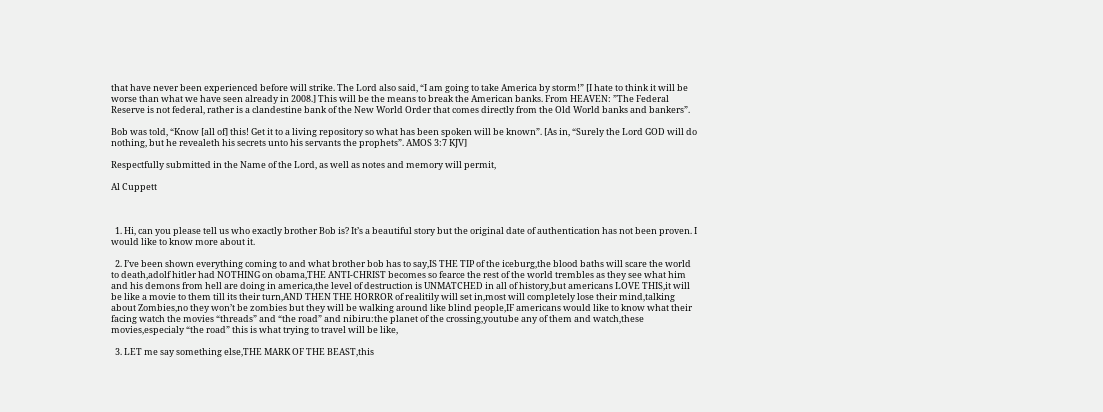that have never been experienced before will strike. The Lord also said, “I am going to take America by storm!” [I hate to think it will be worse than what we have seen already in 2008.] This will be the means to break the American banks. From HEAVEN: ”The Federal Reserve is not federal, rather is a clandestine bank of the New World Order that comes directly from the Old World banks and bankers”.

Bob was told, “Know [all of] this! Get it to a living repository so what has been spoken will be known”. [As in, “Surely the Lord GOD will do nothing, but he revealeth his secrets unto his servants the prophets”. AMOS 3:7 KJV]

Respectfully submitted in the Name of the Lord, as well as notes and memory will permit,

Al Cuppett



  1. Hi, can you please tell us who exactly brother Bob is? It’s a beautiful story but the original date of authentication has not been proven. I would like to know more about it.

  2. I’ve been shown everything coming to and what brother bob has to say,IS THE TIP of the iceburg,the blood baths will scare the world to death,adolf hitler had NOTHING on obama,THE ANTI-CHRIST becomes so fearce the rest of the world trembles as they see what him and his demons from hell are doing in america,the level of destruction is UNMATCHED in all of history,but americans LOVE THIS,it will be like a movie to them till its their turn,AND THEN THE HORROR of realitily will set in,most will completely lose their mind,talking about Zombies,no they won’t be zombies but they will be walking around like blind people,IF americans would like to know what their facing watch the movies “threads” and “the road” and nibiru:the planet of the crossing,youtube any of them and watch,these movies,especialy “the road” this is what trying to travel will be like,

  3. LET me say something else,THE MARK OF THE BEAST,this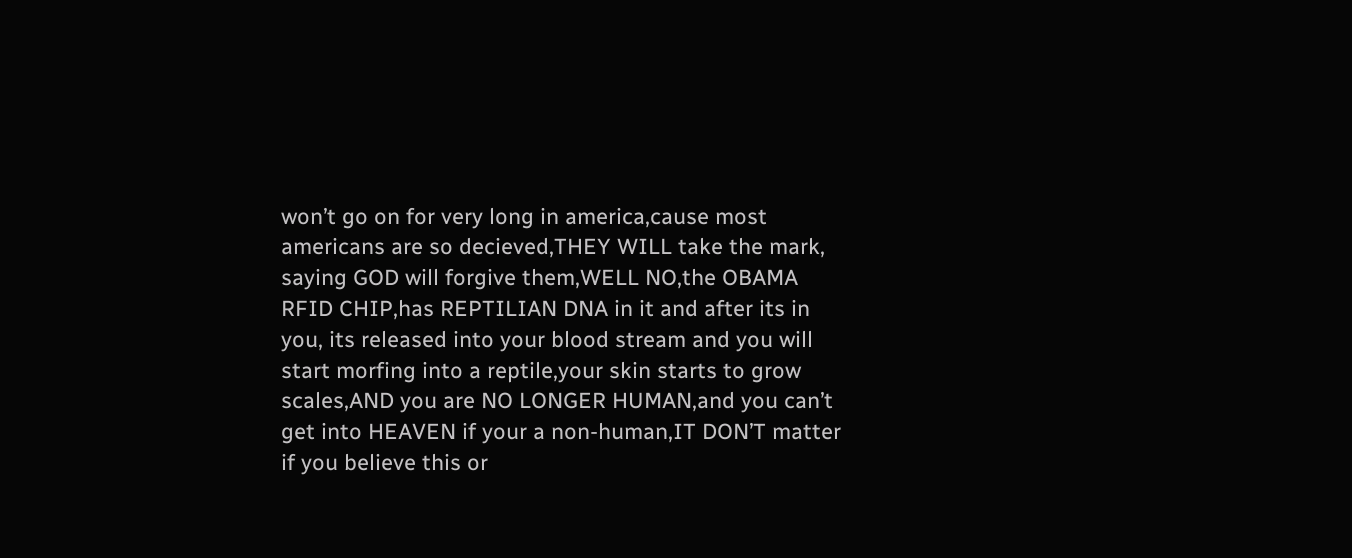won’t go on for very long in america,cause most americans are so decieved,THEY WILL take the mark, saying GOD will forgive them,WELL NO,the OBAMA RFID CHIP,has REPTILIAN DNA in it and after its in you, its released into your blood stream and you will start morfing into a reptile,your skin starts to grow scales,AND you are NO LONGER HUMAN,and you can’t get into HEAVEN if your a non-human,IT DON’T matter if you believe this or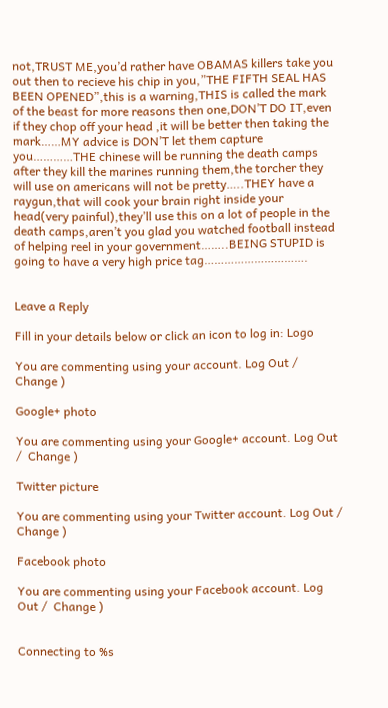not,TRUST ME,you’d rather have OBAMAS killers take you out then to recieve his chip in you,”THE FIFTH SEAL HAS BEEN OPENED”,this is a warning,THIS is called the mark of the beast for more reasons then one,DON’T DO IT,even if they chop off your head ,it will be better then taking the mark……MY advice is DON’T let them capture you…………THE chinese will be running the death camps after they kill the marines running them,the torcher they will use on americans will not be pretty…..THEY have a raygun,that will cook your brain right inside your head(very painful),they’ll use this on a lot of people in the death camps,aren’t you glad you watched football instead of helping reel in your government……..BEING STUPID is going to have a very high price tag………………………….


Leave a Reply

Fill in your details below or click an icon to log in: Logo

You are commenting using your account. Log Out /  Change )

Google+ photo

You are commenting using your Google+ account. Log Out /  Change )

Twitter picture

You are commenting using your Twitter account. Log Out /  Change )

Facebook photo

You are commenting using your Facebook account. Log Out /  Change )


Connecting to %s